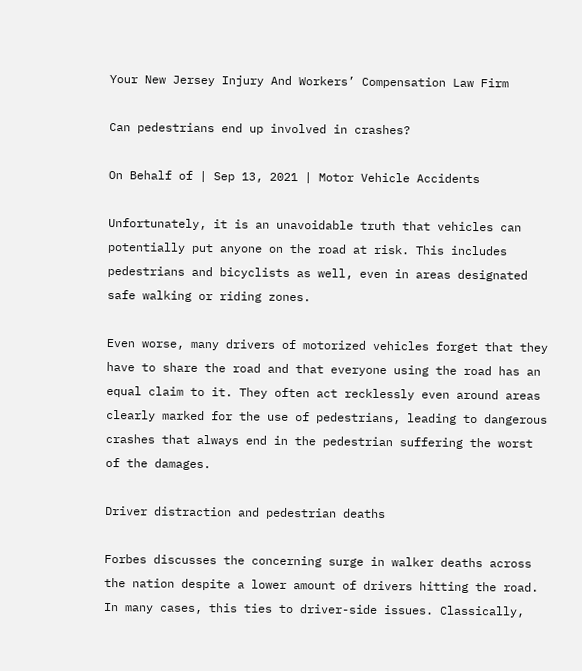Your New Jersey Injury And Workers’ Compensation Law Firm

Can pedestrians end up involved in crashes?

On Behalf of | Sep 13, 2021 | Motor Vehicle Accidents

Unfortunately, it is an unavoidable truth that vehicles can potentially put anyone on the road at risk. This includes pedestrians and bicyclists as well, even in areas designated safe walking or riding zones.

Even worse, many drivers of motorized vehicles forget that they have to share the road and that everyone using the road has an equal claim to it. They often act recklessly even around areas clearly marked for the use of pedestrians, leading to dangerous crashes that always end in the pedestrian suffering the worst of the damages.

Driver distraction and pedestrian deaths

Forbes discusses the concerning surge in walker deaths across the nation despite a lower amount of drivers hitting the road. In many cases, this ties to driver-side issues. Classically,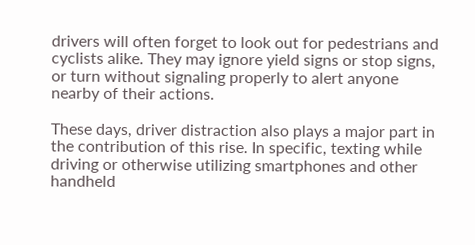drivers will often forget to look out for pedestrians and cyclists alike. They may ignore yield signs or stop signs, or turn without signaling properly to alert anyone nearby of their actions.

These days, driver distraction also plays a major part in the contribution of this rise. In specific, texting while driving or otherwise utilizing smartphones and other handheld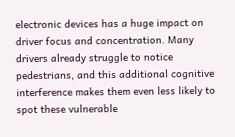electronic devices has a huge impact on driver focus and concentration. Many drivers already struggle to notice pedestrians, and this additional cognitive interference makes them even less likely to spot these vulnerable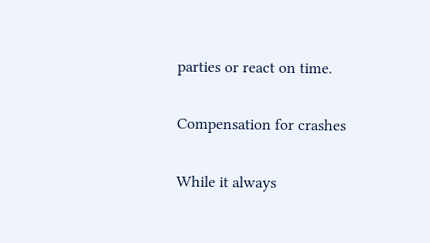parties or react on time.

Compensation for crashes

While it always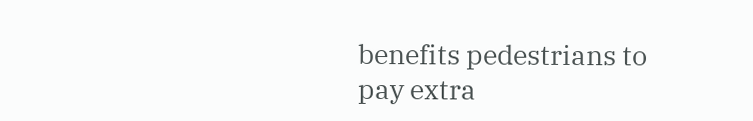benefits pedestrians to pay extra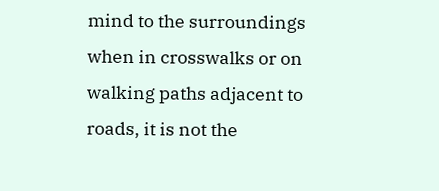mind to the surroundings when in crosswalks or on walking paths adjacent to roads, it is not the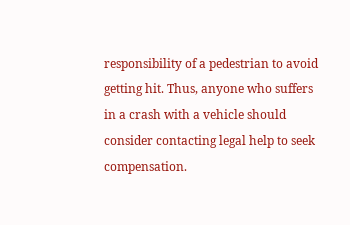responsibility of a pedestrian to avoid getting hit. Thus, anyone who suffers in a crash with a vehicle should consider contacting legal help to seek compensation.